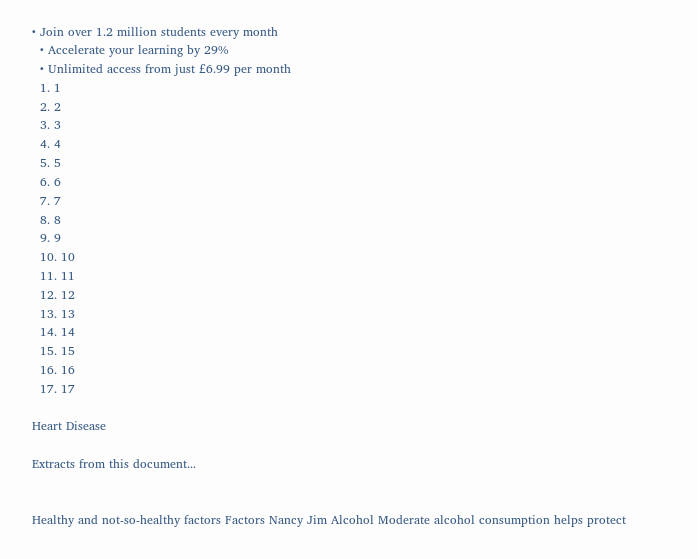• Join over 1.2 million students every month
  • Accelerate your learning by 29%
  • Unlimited access from just £6.99 per month
  1. 1
  2. 2
  3. 3
  4. 4
  5. 5
  6. 6
  7. 7
  8. 8
  9. 9
  10. 10
  11. 11
  12. 12
  13. 13
  14. 14
  15. 15
  16. 16
  17. 17

Heart Disease

Extracts from this document...


Healthy and not-so-healthy factors Factors Nancy Jim Alcohol Moderate alcohol consumption helps protect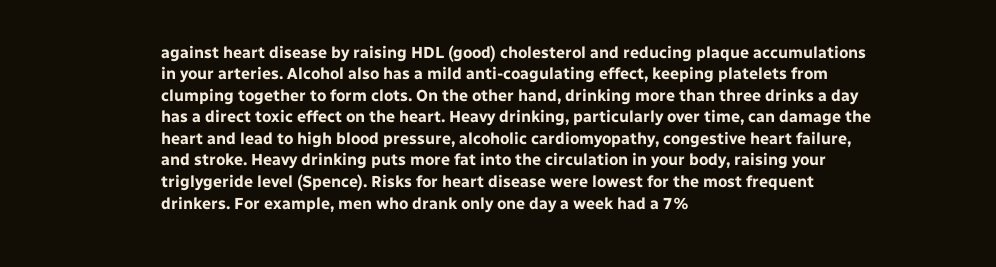against heart disease by raising HDL (good) cholesterol and reducing plaque accumulations in your arteries. Alcohol also has a mild anti-coagulating effect, keeping platelets from clumping together to form clots. On the other hand, drinking more than three drinks a day has a direct toxic effect on the heart. Heavy drinking, particularly over time, can damage the heart and lead to high blood pressure, alcoholic cardiomyopathy, congestive heart failure, and stroke. Heavy drinking puts more fat into the circulation in your body, raising your triglygeride level (Spence). Risks for heart disease were lowest for the most frequent drinkers. For example, men who drank only one day a week had a 7%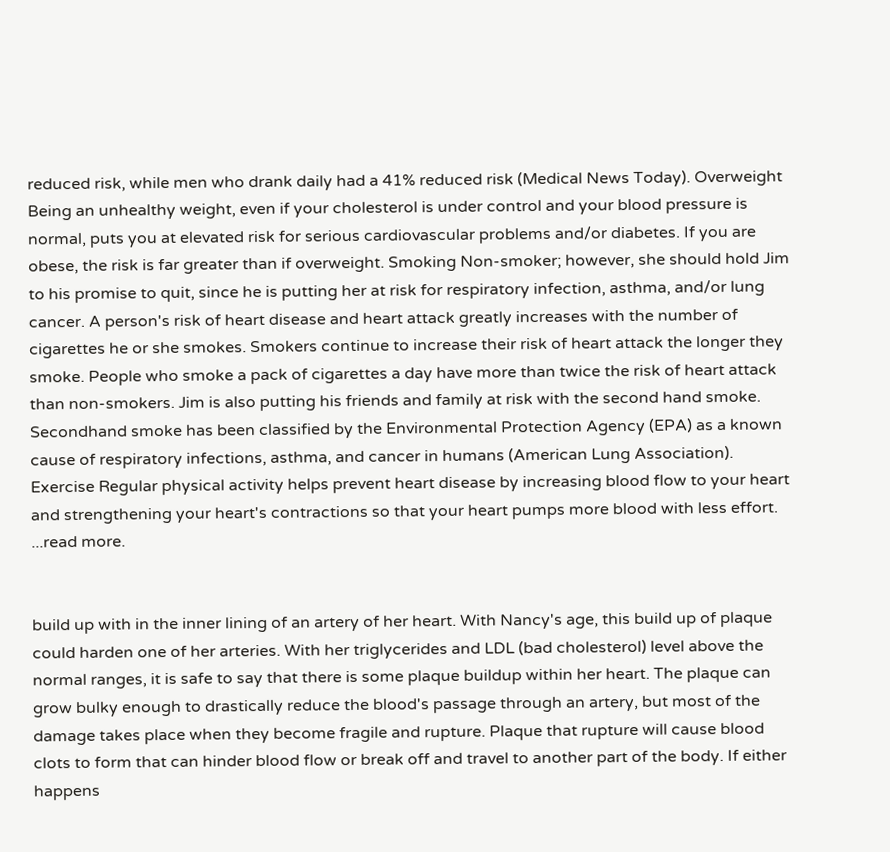reduced risk, while men who drank daily had a 41% reduced risk (Medical News Today). Overweight Being an unhealthy weight, even if your cholesterol is under control and your blood pressure is normal, puts you at elevated risk for serious cardiovascular problems and/or diabetes. If you are obese, the risk is far greater than if overweight. Smoking Non-smoker; however, she should hold Jim to his promise to quit, since he is putting her at risk for respiratory infection, asthma, and/or lung cancer. A person's risk of heart disease and heart attack greatly increases with the number of cigarettes he or she smokes. Smokers continue to increase their risk of heart attack the longer they smoke. People who smoke a pack of cigarettes a day have more than twice the risk of heart attack than non-smokers. Jim is also putting his friends and family at risk with the second hand smoke. Secondhand smoke has been classified by the Environmental Protection Agency (EPA) as a known cause of respiratory infections, asthma, and cancer in humans (American Lung Association). Exercise Regular physical activity helps prevent heart disease by increasing blood flow to your heart and strengthening your heart's contractions so that your heart pumps more blood with less effort. ...read more.


build up with in the inner lining of an artery of her heart. With Nancy's age, this build up of plaque could harden one of her arteries. With her triglycerides and LDL (bad cholesterol) level above the normal ranges, it is safe to say that there is some plaque buildup within her heart. The plaque can grow bulky enough to drastically reduce the blood's passage through an artery, but most of the damage takes place when they become fragile and rupture. Plaque that rupture will cause blood clots to form that can hinder blood flow or break off and travel to another part of the body. If either happens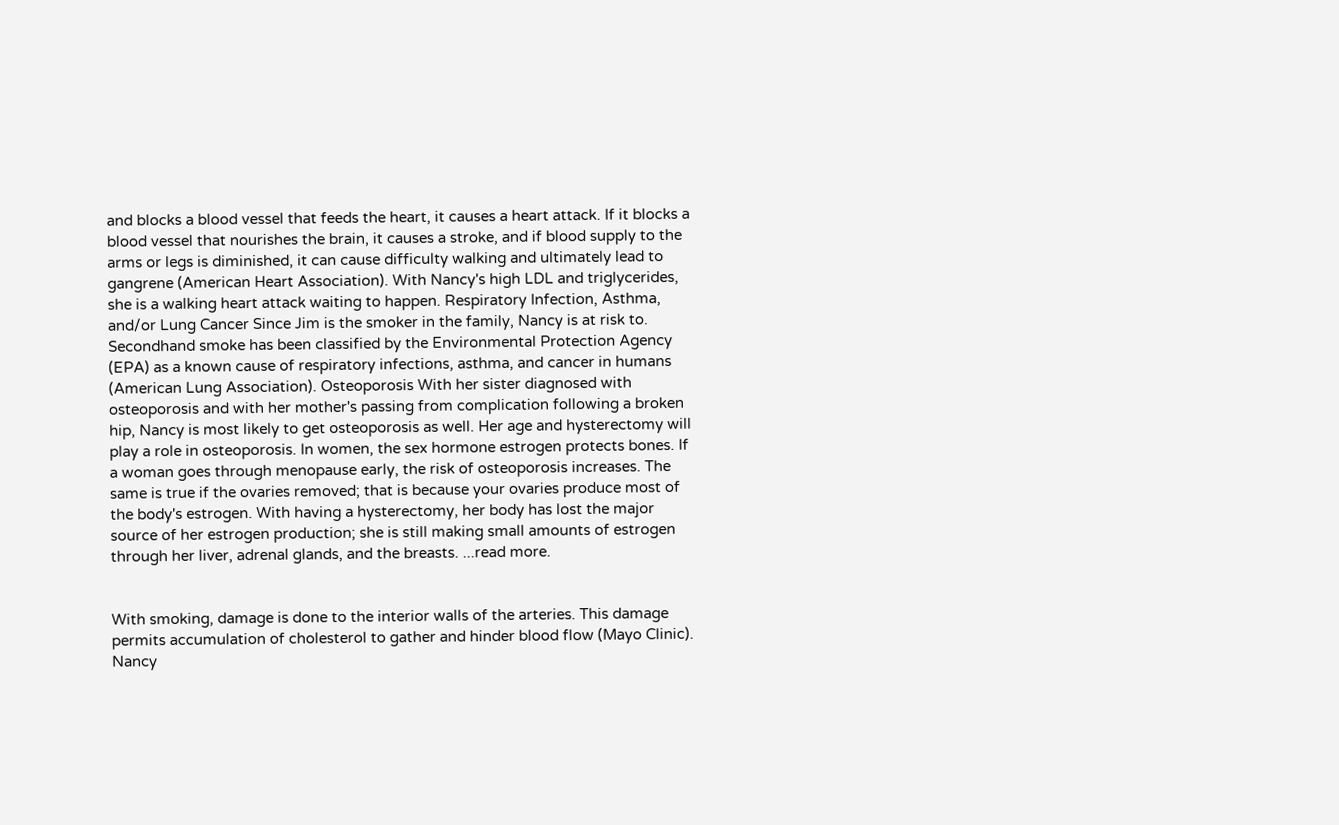and blocks a blood vessel that feeds the heart, it causes a heart attack. If it blocks a blood vessel that nourishes the brain, it causes a stroke, and if blood supply to the arms or legs is diminished, it can cause difficulty walking and ultimately lead to gangrene (American Heart Association). With Nancy's high LDL and triglycerides, she is a walking heart attack waiting to happen. Respiratory Infection, Asthma, and/or Lung Cancer Since Jim is the smoker in the family, Nancy is at risk to. Secondhand smoke has been classified by the Environmental Protection Agency (EPA) as a known cause of respiratory infections, asthma, and cancer in humans (American Lung Association). Osteoporosis With her sister diagnosed with osteoporosis and with her mother's passing from complication following a broken hip, Nancy is most likely to get osteoporosis as well. Her age and hysterectomy will play a role in osteoporosis. In women, the sex hormone estrogen protects bones. If a woman goes through menopause early, the risk of osteoporosis increases. The same is true if the ovaries removed; that is because your ovaries produce most of the body's estrogen. With having a hysterectomy, her body has lost the major source of her estrogen production; she is still making small amounts of estrogen through her liver, adrenal glands, and the breasts. ...read more.


With smoking, damage is done to the interior walls of the arteries. This damage permits accumulation of cholesterol to gather and hinder blood flow (Mayo Clinic). Nancy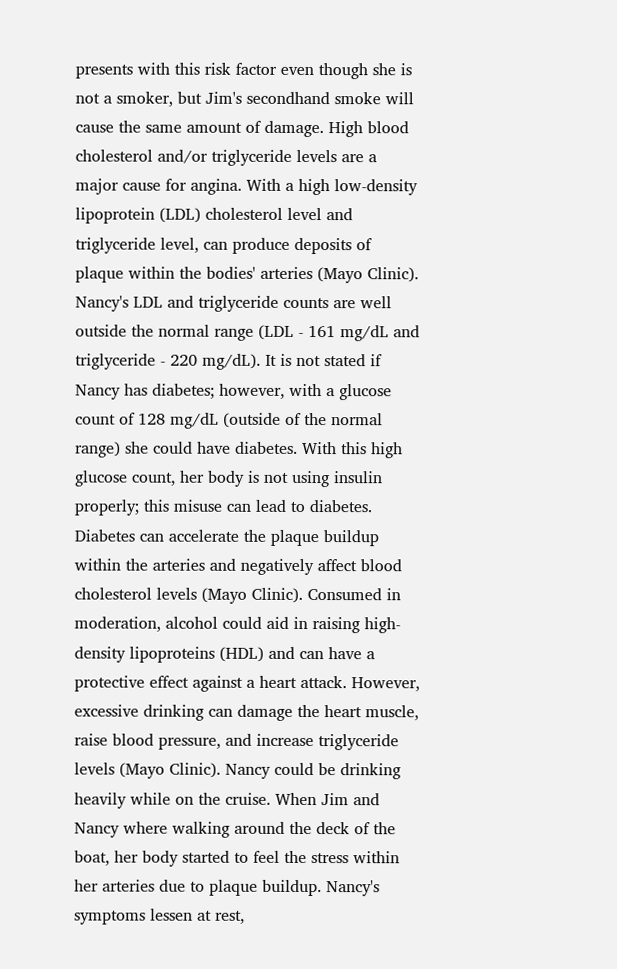presents with this risk factor even though she is not a smoker, but Jim's secondhand smoke will cause the same amount of damage. High blood cholesterol and/or triglyceride levels are a major cause for angina. With a high low-density lipoprotein (LDL) cholesterol level and triglyceride level, can produce deposits of plaque within the bodies' arteries (Mayo Clinic). Nancy's LDL and triglyceride counts are well outside the normal range (LDL - 161 mg/dL and triglyceride - 220 mg/dL). It is not stated if Nancy has diabetes; however, with a glucose count of 128 mg/dL (outside of the normal range) she could have diabetes. With this high glucose count, her body is not using insulin properly; this misuse can lead to diabetes. Diabetes can accelerate the plaque buildup within the arteries and negatively affect blood cholesterol levels (Mayo Clinic). Consumed in moderation, alcohol could aid in raising high-density lipoproteins (HDL) and can have a protective effect against a heart attack. However, excessive drinking can damage the heart muscle, raise blood pressure, and increase triglyceride levels (Mayo Clinic). Nancy could be drinking heavily while on the cruise. When Jim and Nancy where walking around the deck of the boat, her body started to feel the stress within her arteries due to plaque buildup. Nancy's symptoms lessen at rest,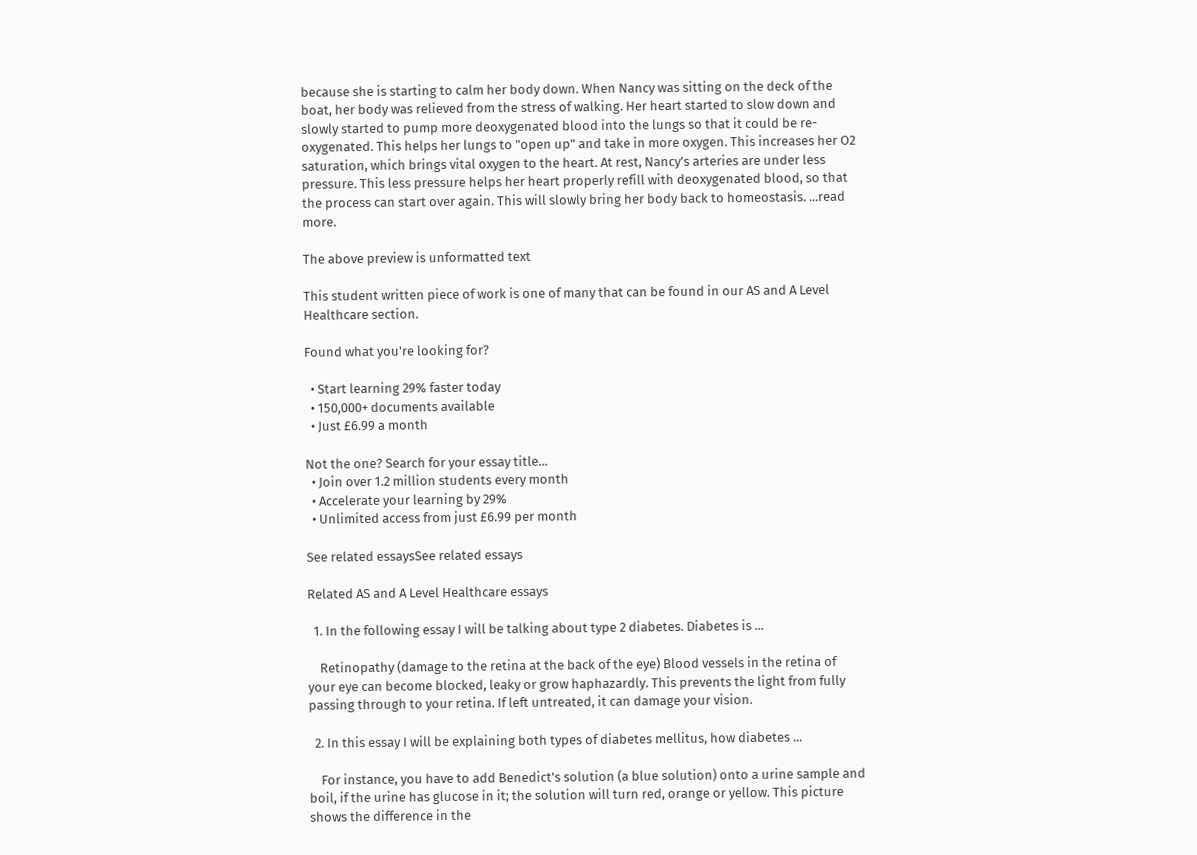because she is starting to calm her body down. When Nancy was sitting on the deck of the boat, her body was relieved from the stress of walking. Her heart started to slow down and slowly started to pump more deoxygenated blood into the lungs so that it could be re-oxygenated. This helps her lungs to "open up" and take in more oxygen. This increases her O2 saturation, which brings vital oxygen to the heart. At rest, Nancy's arteries are under less pressure. This less pressure helps her heart properly refill with deoxygenated blood, so that the process can start over again. This will slowly bring her body back to homeostasis. ...read more.

The above preview is unformatted text

This student written piece of work is one of many that can be found in our AS and A Level Healthcare section.

Found what you're looking for?

  • Start learning 29% faster today
  • 150,000+ documents available
  • Just £6.99 a month

Not the one? Search for your essay title...
  • Join over 1.2 million students every month
  • Accelerate your learning by 29%
  • Unlimited access from just £6.99 per month

See related essaysSee related essays

Related AS and A Level Healthcare essays

  1. In the following essay I will be talking about type 2 diabetes. Diabetes is ...

    Retinopathy (damage to the retina at the back of the eye) Blood vessels in the retina of your eye can become blocked, leaky or grow haphazardly. This prevents the light from fully passing through to your retina. If left untreated, it can damage your vision.

  2. In this essay I will be explaining both types of diabetes mellitus, how diabetes ...

    For instance, you have to add Benedict's solution (a blue solution) onto a urine sample and boil, if the urine has glucose in it; the solution will turn red, orange or yellow. This picture shows the difference in the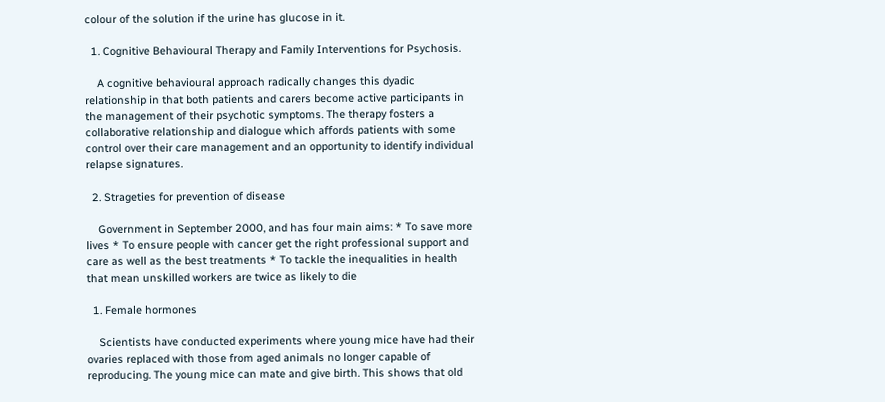colour of the solution if the urine has glucose in it.

  1. Cognitive Behavioural Therapy and Family Interventions for Psychosis.

    A cognitive behavioural approach radically changes this dyadic relationship in that both patients and carers become active participants in the management of their psychotic symptoms. The therapy fosters a collaborative relationship and dialogue which affords patients with some control over their care management and an opportunity to identify individual relapse signatures.

  2. Strageties for prevention of disease

    Government in September 2000, and has four main aims: * To save more lives * To ensure people with cancer get the right professional support and care as well as the best treatments * To tackle the inequalities in health that mean unskilled workers are twice as likely to die

  1. Female hormones

    Scientists have conducted experiments where young mice have had their ovaries replaced with those from aged animals no longer capable of reproducing. The young mice can mate and give birth. This shows that old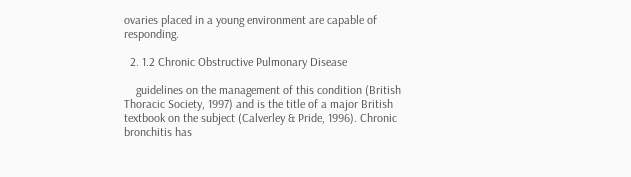ovaries placed in a young environment are capable of responding.

  2. 1.2 Chronic Obstructive Pulmonary Disease

    guidelines on the management of this condition (British Thoracic Society, 1997) and is the title of a major British textbook on the subject (Calverley & Pride, 1996). Chronic bronchitis has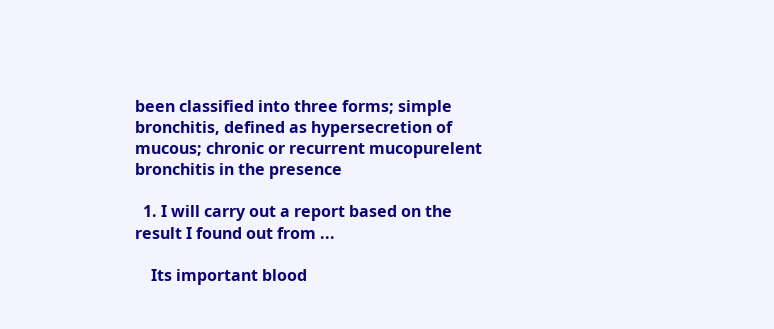been classified into three forms; simple bronchitis, defined as hypersecretion of mucous; chronic or recurrent mucopurelent bronchitis in the presence

  1. I will carry out a report based on the result I found out from ...

    Its important blood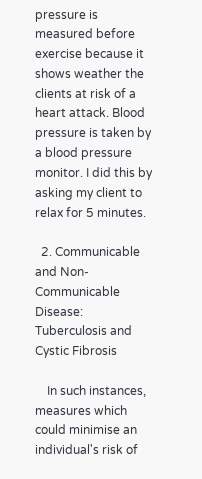pressure is measured before exercise because it shows weather the clients at risk of a heart attack. Blood pressure is taken by a blood pressure monitor. I did this by asking my client to relax for 5 minutes.

  2. Communicable and Non-Communicable Disease: Tuberculosis and Cystic Fibrosis

    In such instances, measures which could minimise an individual's risk of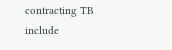contracting TB include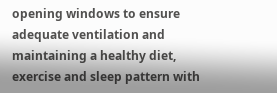opening windows to ensure adequate ventilation and maintaining a healthy diet, exercise and sleep pattern with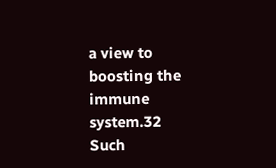a view to boosting the immune system.32 Such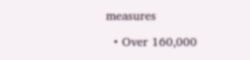measures

  • Over 160,000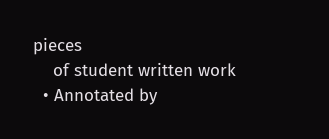pieces
    of student written work
  • Annotated by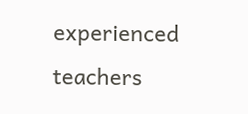experienced teachers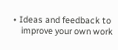• Ideas and feedback to
    improve your own work